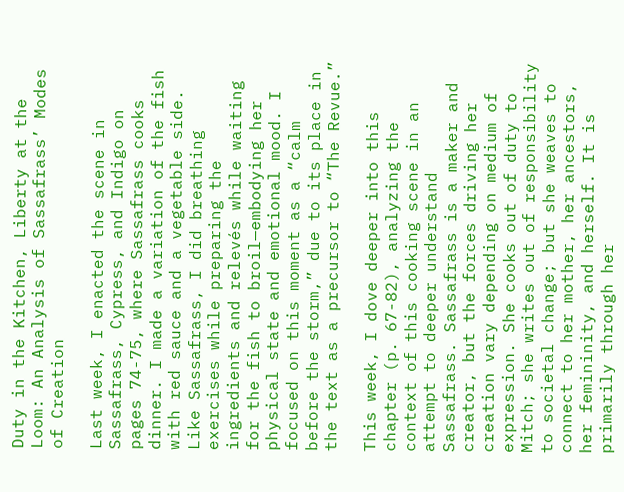Duty in the Kitchen, Liberty at the Loom: An Analysis of Sassafrass’ Modes of Creation

Last week, I enacted the scene in Sassafrass, Cypress, and Indigo on pages 74-75, where Sassafrass cooks dinner. I made a variation of the fish with red sauce and a vegetable side. Like Sassafrass, I did breathing exercises while preparing the ingredients and relevés while waiting for the fish to broil—embodying her physical state and emotional mood. I focused on this moment as a “calm before the storm,” due to its place in the text as a precursor to “The Revue.”

This week, I dove deeper into this chapter (p. 67-82), analyzing the context of this cooking scene in an attempt to deeper understand Sassafrass. Sassafrass is a maker and creator, but the forces driving her creation vary depending on medium of expression. She cooks out of duty to Mitch; she writes out of responsibility to societal change; but she weaves to connect to her mother, her ancestors, her femininity, and herself. It is primarily through her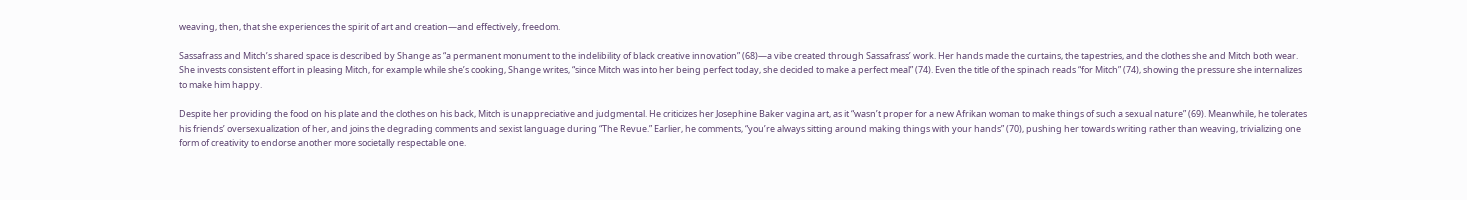weaving, then, that she experiences the spirit of art and creation—and effectively, freedom.

Sassafrass and Mitch’s shared space is described by Shange as “a permanent monument to the indelibility of black creative innovation” (68)—a vibe created through Sassafrass’ work. Her hands made the curtains, the tapestries, and the clothes she and Mitch both wear. She invests consistent effort in pleasing Mitch, for example while she’s cooking, Shange writes, “since Mitch was into her being perfect today, she decided to make a perfect meal” (74). Even the title of the spinach reads “for Mitch” (74), showing the pressure she internalizes to make him happy.

Despite her providing the food on his plate and the clothes on his back, Mitch is unappreciative and judgmental. He criticizes her Josephine Baker vagina art, as it “wasn’t proper for a new Afrikan woman to make things of such a sexual nature” (69). Meanwhile, he tolerates his friends’ oversexualization of her, and joins the degrading comments and sexist language during “The Revue.” Earlier, he comments, “you’re always sitting around making things with your hands” (70), pushing her towards writing rather than weaving, trivializing one form of creativity to endorse another more societally respectable one.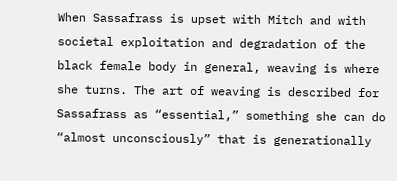When Sassafrass is upset with Mitch and with societal exploitation and degradation of the black female body in general, weaving is where she turns. The art of weaving is described for Sassafrass as “essential,” something she can do “almost unconsciously” that is generationally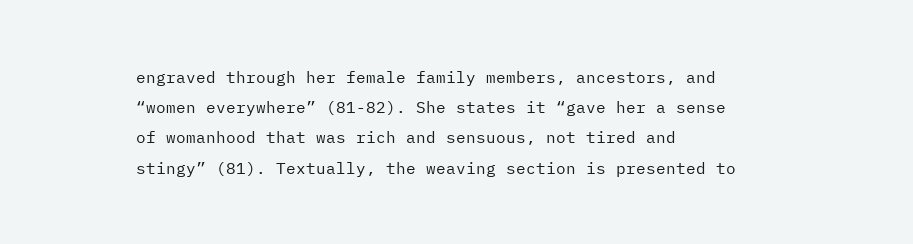engraved through her female family members, ancestors, and “women everywhere” (81-82). She states it “gave her a sense of womanhood that was rich and sensuous, not tired and stingy” (81). Textually, the weaving section is presented to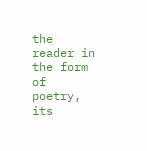the reader in the form of poetry, its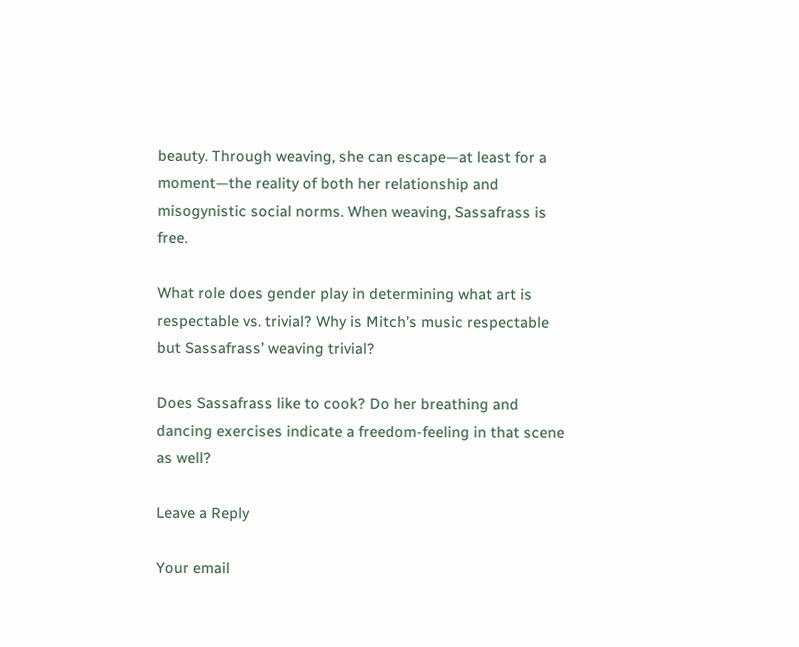beauty. Through weaving, she can escape—at least for a moment—the reality of both her relationship and misogynistic social norms. When weaving, Sassafrass is free.

What role does gender play in determining what art is respectable vs. trivial? Why is Mitch’s music respectable but Sassafrass’ weaving trivial?

Does Sassafrass like to cook? Do her breathing and dancing exercises indicate a freedom-feeling in that scene as well?

Leave a Reply

Your email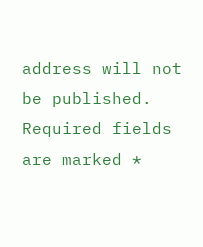address will not be published. Required fields are marked *